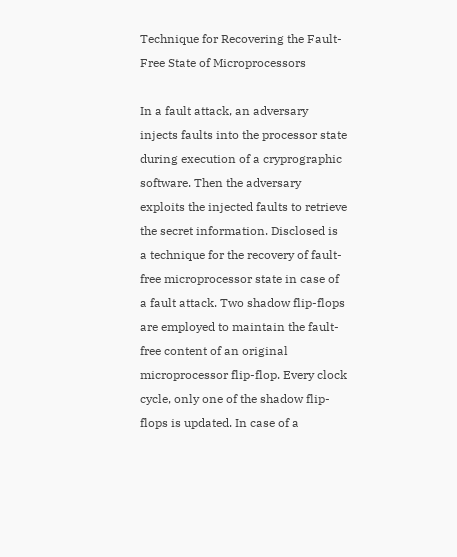Technique for Recovering the Fault-Free State of Microprocessors

In a fault attack, an adversary injects faults into the processor state during execution of a cryprographic software. Then the adversary exploits the injected faults to retrieve the secret information. Disclosed is a technique for the recovery of fault-free microprocessor state in case of a fault attack. Two shadow flip-flops are employed to maintain the fault-free content of an original microprocessor flip-flop. Every clock cycle, only one of the shadow flip-flops is updated. In case of a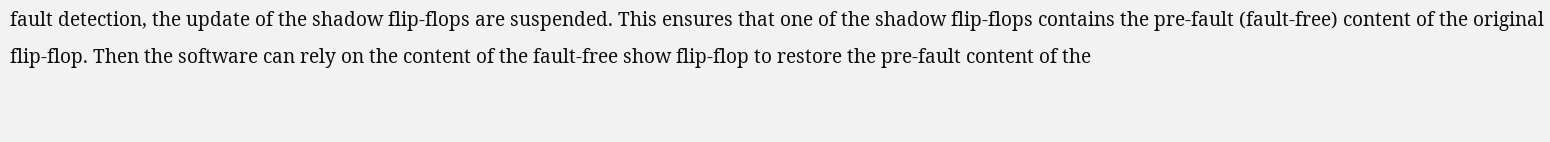fault detection, the update of the shadow flip-flops are suspended. This ensures that one of the shadow flip-flops contains the pre-fault (fault-free) content of the original flip-flop. Then the software can rely on the content of the fault-free show flip-flop to restore the pre-fault content of the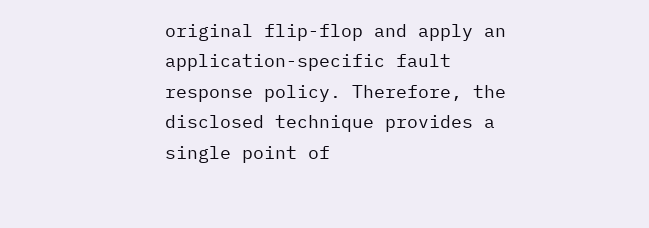original flip-flop and apply an application-specific fault response policy. Therefore, the disclosed technique provides a single point of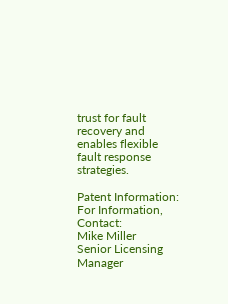trust for fault recovery and enables flexible fault response strategies.

Patent Information:
For Information, Contact:
Mike Miller
Senior Licensing Manager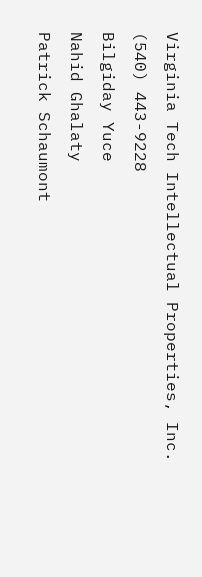Virginia Tech Intellectual Properties, Inc.
(540) 443-9228
Bilgiday Yuce
Nahid Ghalaty
Patrick Schaumont